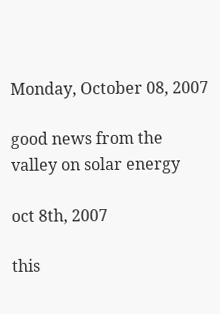Monday, October 08, 2007

good news from the valley on solar energy

oct 8th, 2007

this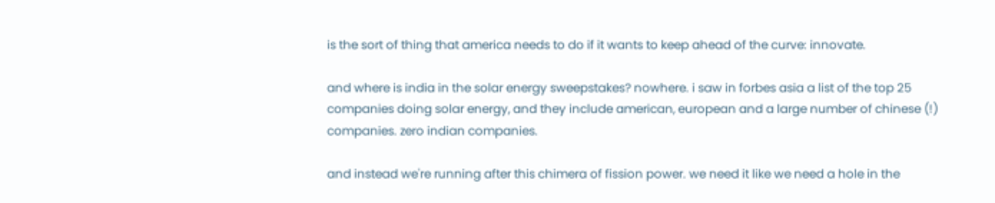is the sort of thing that america needs to do if it wants to keep ahead of the curve: innovate.

and where is india in the solar energy sweepstakes? nowhere. i saw in forbes asia a list of the top 25 companies doing solar energy, and they include american, european and a large number of chinese (!) companies. zero indian companies.

and instead we're running after this chimera of fission power. we need it like we need a hole in the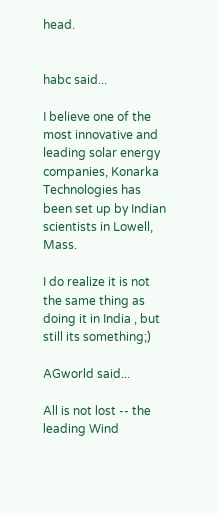head.


habc said...

I believe one of the most innovative and leading solar energy companies, Konarka Technologies has been set up by Indian scientists in Lowell, Mass.

I do realize it is not the same thing as doing it in India , but still its something;)

AGworld said...

All is not lost -- the leading Wind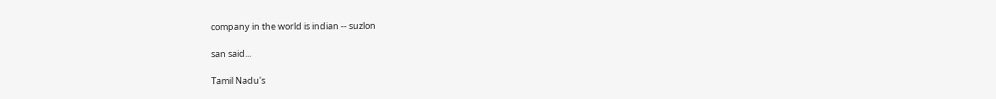company in the world is indian -- suzlon

san said...

Tamil Nadu's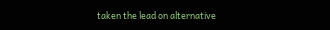taken the lead on alternative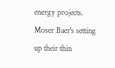energy projects. Moser Baer's setting up their thin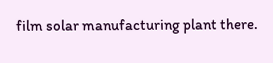film solar manufacturing plant there.